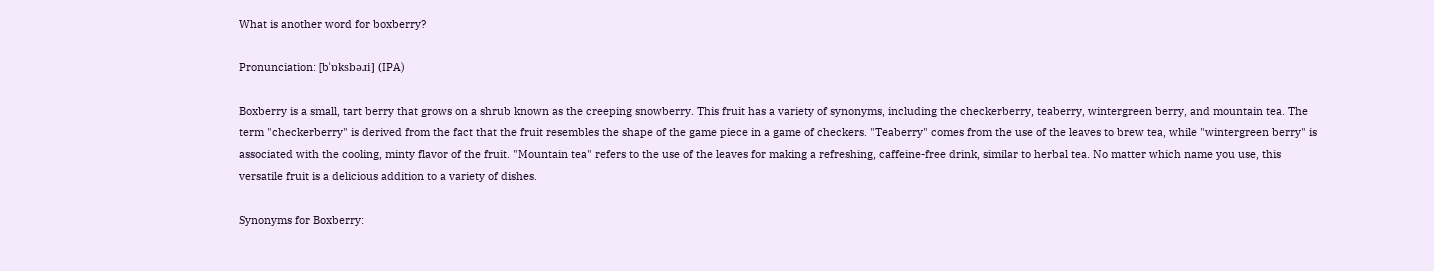What is another word for boxberry?

Pronunciation: [bˈɒksbəɹi] (IPA)

Boxberry is a small, tart berry that grows on a shrub known as the creeping snowberry. This fruit has a variety of synonyms, including the checkerberry, teaberry, wintergreen berry, and mountain tea. The term "checkerberry" is derived from the fact that the fruit resembles the shape of the game piece in a game of checkers. "Teaberry" comes from the use of the leaves to brew tea, while "wintergreen berry" is associated with the cooling, minty flavor of the fruit. "Mountain tea" refers to the use of the leaves for making a refreshing, caffeine-free drink, similar to herbal tea. No matter which name you use, this versatile fruit is a delicious addition to a variety of dishes.

Synonyms for Boxberry: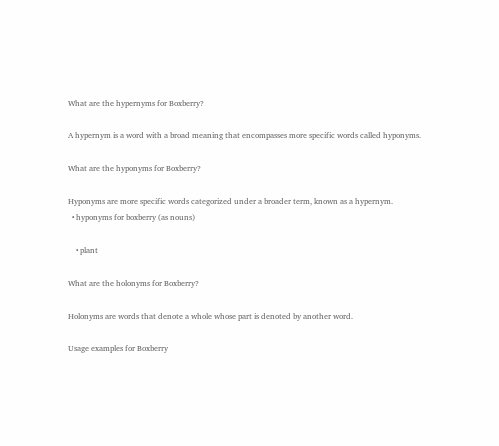What are the hypernyms for Boxberry?

A hypernym is a word with a broad meaning that encompasses more specific words called hyponyms.

What are the hyponyms for Boxberry?

Hyponyms are more specific words categorized under a broader term, known as a hypernym.
  • hyponyms for boxberry (as nouns)

    • plant

What are the holonyms for Boxberry?

Holonyms are words that denote a whole whose part is denoted by another word.

Usage examples for Boxberry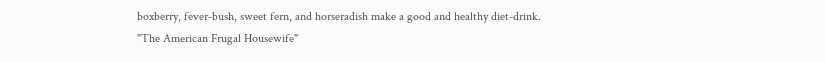boxberry, fever-bush, sweet fern, and horseradish make a good and healthy diet-drink.
"The American Frugal Housewife"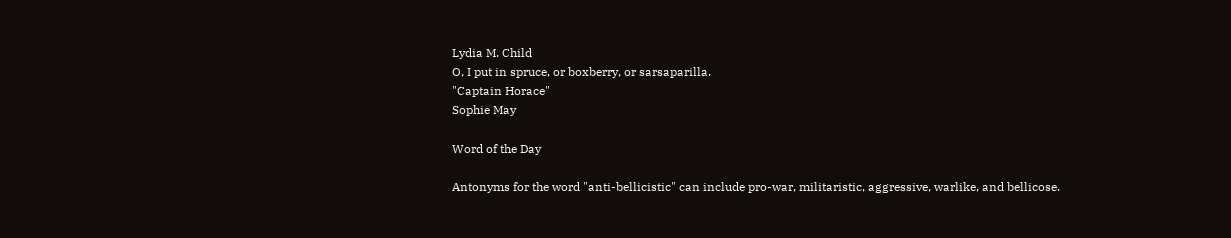Lydia M. Child
O, I put in spruce, or boxberry, or sarsaparilla.
"Captain Horace"
Sophie May

Word of the Day

Antonyms for the word "anti-bellicistic" can include pro-war, militaristic, aggressive, warlike, and bellicose.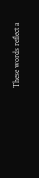These words reflect a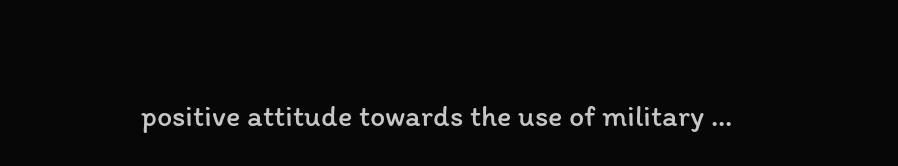positive attitude towards the use of military ...